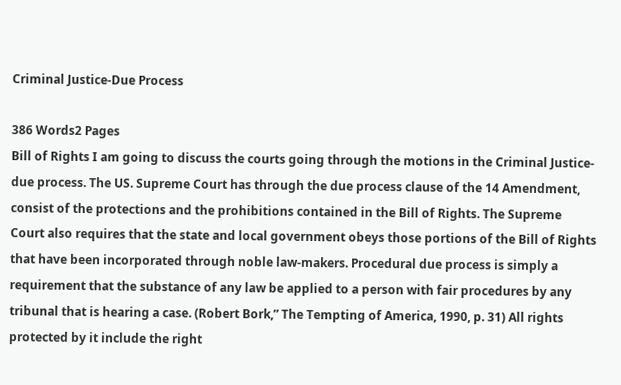Criminal Justice-Due Process

386 Words2 Pages
Bill of Rights I am going to discuss the courts going through the motions in the Criminal Justice-due process. The US. Supreme Court has through the due process clause of the 14 Amendment, consist of the protections and the prohibitions contained in the Bill of Rights. The Supreme Court also requires that the state and local government obeys those portions of the Bill of Rights that have been incorporated through noble law-makers. Procedural due process is simply a requirement that the substance of any law be applied to a person with fair procedures by any tribunal that is hearing a case. (Robert Bork,” The Tempting of America, 1990, p. 31) All rights protected by it include the right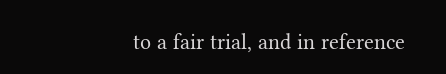to a fair trial, and in reference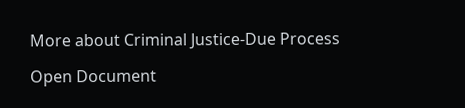More about Criminal Justice-Due Process

Open Document